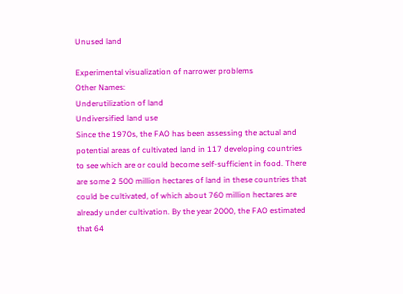Unused land

Experimental visualization of narrower problems
Other Names:
Underutilization of land
Undiversified land use
Since the 1970s, the FAO has been assessing the actual and potential areas of cultivated land in 117 developing countries to see which are or could become self-sufficient in food. There are some 2 500 million hectares of land in these countries that could be cultivated, of which about 760 million hectares are already under cultivation. By the year 2000, the FAO estimated that 64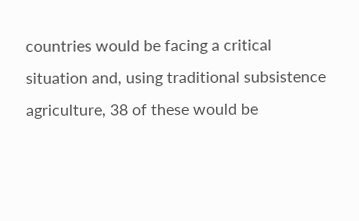countries would be facing a critical situation and, using traditional subsistence agriculture, 38 of these would be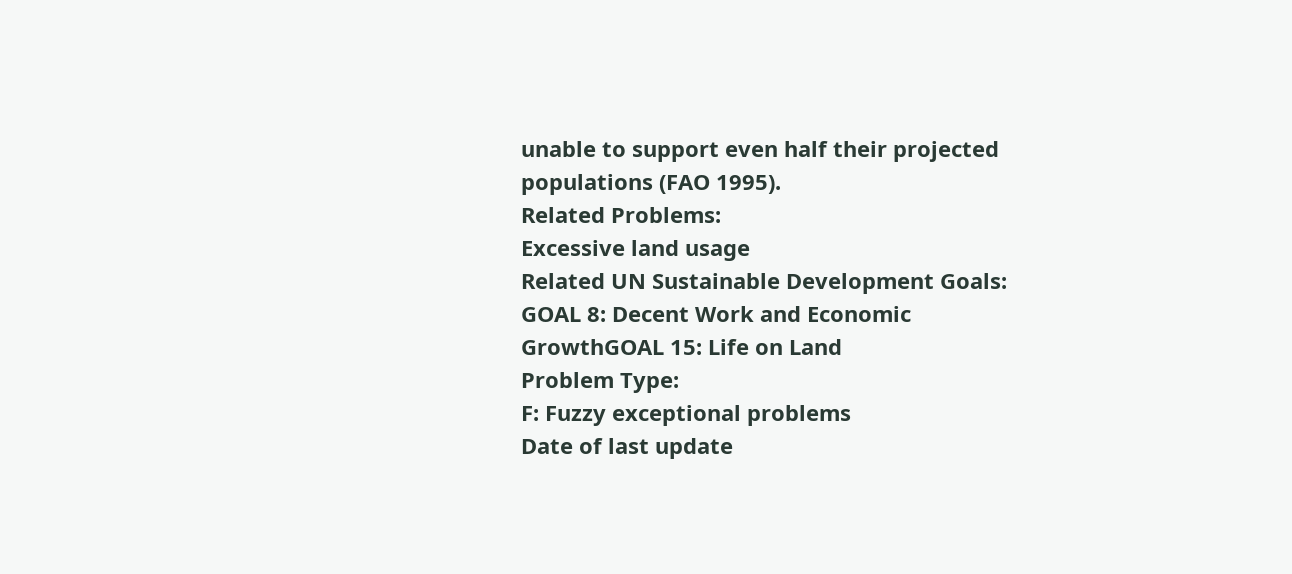unable to support even half their projected populations (FAO 1995).
Related Problems:
Excessive land usage
Related UN Sustainable Development Goals:
GOAL 8: Decent Work and Economic GrowthGOAL 15: Life on Land
Problem Type:
F: Fuzzy exceptional problems
Date of last update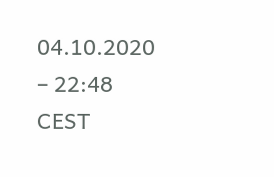04.10.2020 – 22:48 CEST